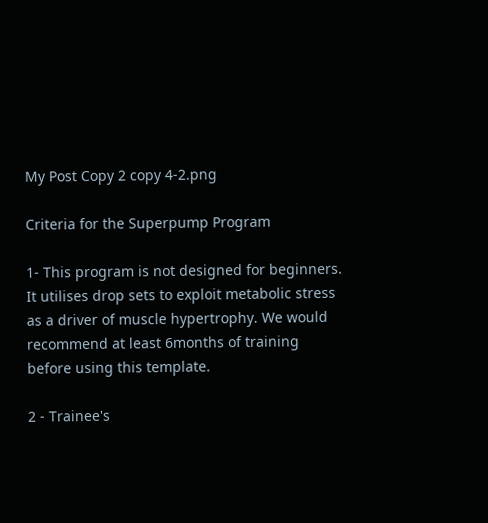My Post Copy 2 copy 4-2.png

Criteria for the Superpump Program

1- This program is not designed for beginners. It utilises drop sets to exploit metabolic stress as a driver of muscle hypertrophy. We would recommend at least 6months of training before using this template.

2 - Trainee's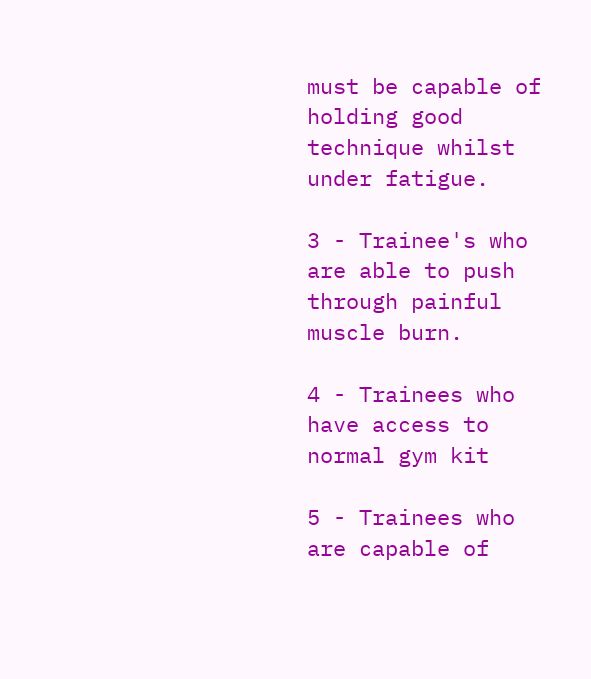must be capable of holding good technique whilst under fatigue.

3 - Trainee's who are able to push through painful muscle burn.

4 - Trainees who have access to normal gym kit

5 - Trainees who are capable of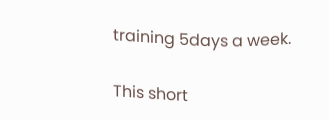training 5days a week.

This short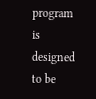program is designed to be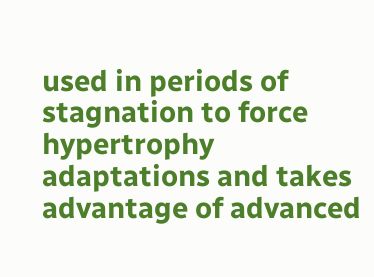used in periods of stagnation to force hypertrophy adaptations and takes advantage of advanced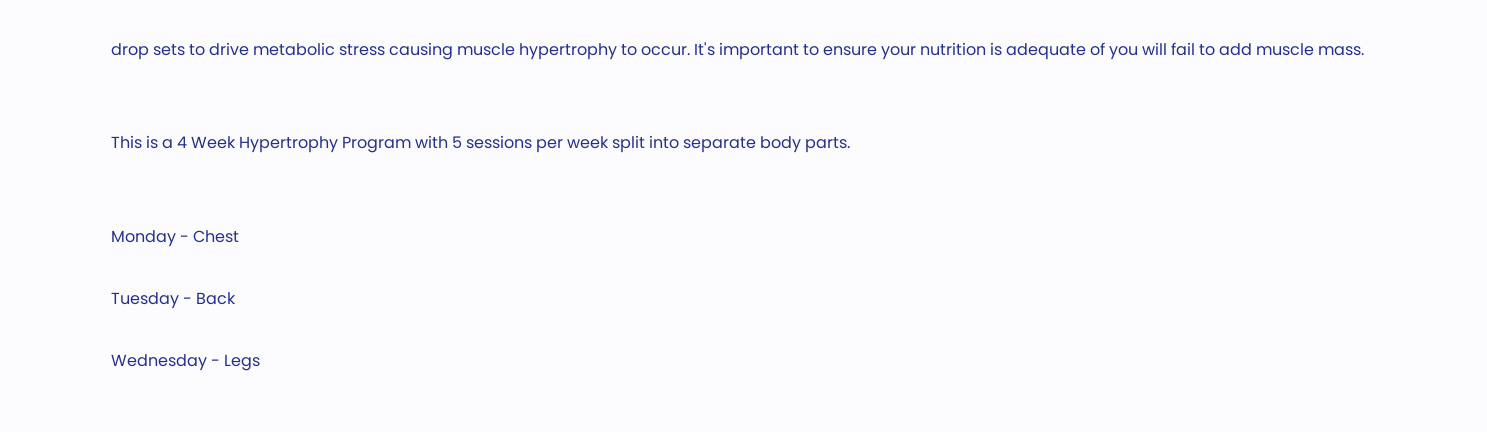drop sets to drive metabolic stress causing muscle hypertrophy to occur. It's important to ensure your nutrition is adequate of you will fail to add muscle mass.


This is a 4 Week Hypertrophy Program with 5 sessions per week split into separate body parts.


Monday - Chest

Tuesday - Back

Wednesday - Legs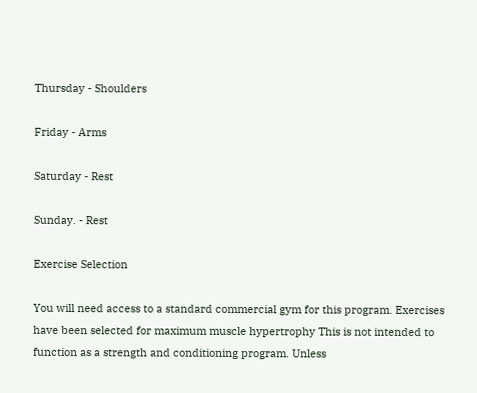Thursday - Shoulders

Friday - Arms

Saturday - Rest

Sunday. - Rest

Exercise Selection

You will need access to a standard commercial gym for this program. Exercises have been selected for maximum muscle hypertrophy This is not intended to function as a strength and conditioning program. Unless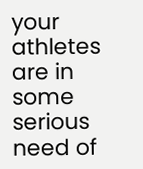your athletes are in some serious need of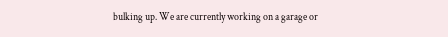bulking up. We are currently working on a garage or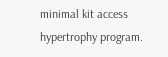minimal kit access hypertrophy program.